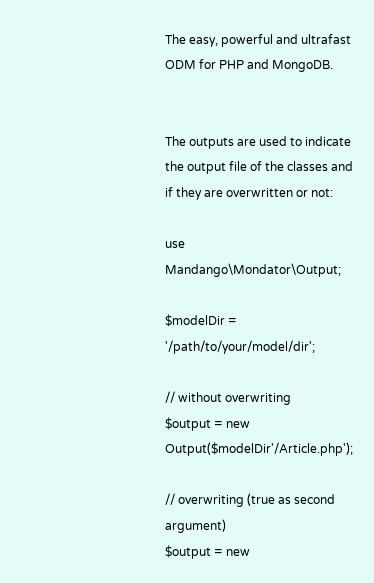The easy, powerful and ultrafast ODM for PHP and MongoDB.


The outputs are used to indicate the output file of the classes and if they are overwritten or not:

use Mandango\Mondator\Output;

$modelDir = '/path/to/your/model/dir';

// without overwriting
$output = new Output($modelDir'/Article.php');

// overwriting (true as second argument)
$output = new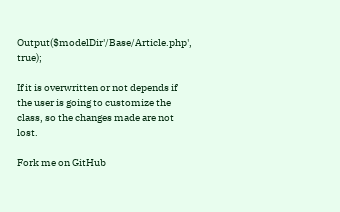Output($modelDir'/Base/Article.php', true);

If it is overwritten or not depends if the user is going to customize the class, so the changes made are not lost.

Fork me on GitHub